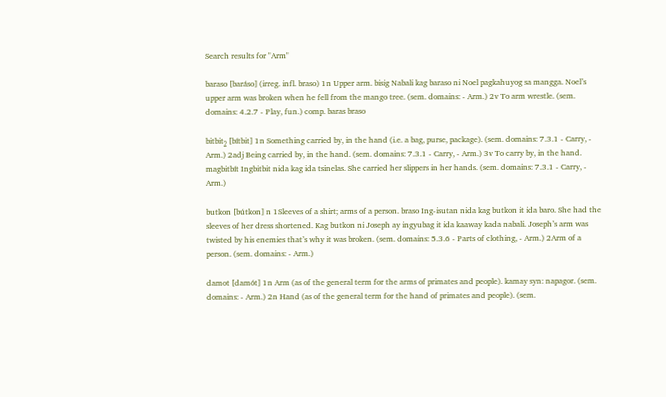Search results for "Arm"

baraso [baráso] (irreg. infl. braso) 1n Upper arm. bisig Nabali kag baraso ni Noel pagkahuyog sa mangga. Noel’s upper arm was broken when he fell from the mango tree. (sem. domains: - Arm.) 2v To arm wrestle. (sem. domains: 4.2.7 - Play, fun.) comp. baras braso

bitbit₂ [bítbit] 1n Something carried by, in the hand (i.e. a bag, purse, package). (sem. domains: 7.3.1 - Carry, - Arm.) 2adj Being carried by, in the hand. (sem. domains: 7.3.1 - Carry, - Arm.) 3v To carry by, in the hand. magbitbít Ingbitbit nida kag ida tsinelas. She carried her slippers in her hands. (sem. domains: 7.3.1 - Carry, - Arm.)

butkon [bútkon] n 1Sleeves of a shirt; arms of a person. braso Ing-isutan nida kag butkon it ida baro. She had the sleeves of her dress shortened. Kag butkon ni Joseph ay ingyubag it ida kaaway kada nabali. Joseph’s arm was twisted by his enemies that’s why it was broken. (sem. domains: 5.3.6 - Parts of clothing, - Arm.) 2Arm of a person. (sem. domains: - Arm.)

damot [damót] 1n Arm (as of the general term for the arms of primates and people). kamay syn: napagor. (sem. domains: - Arm.) 2n Hand (as of the general term for the hand of primates and people). (sem.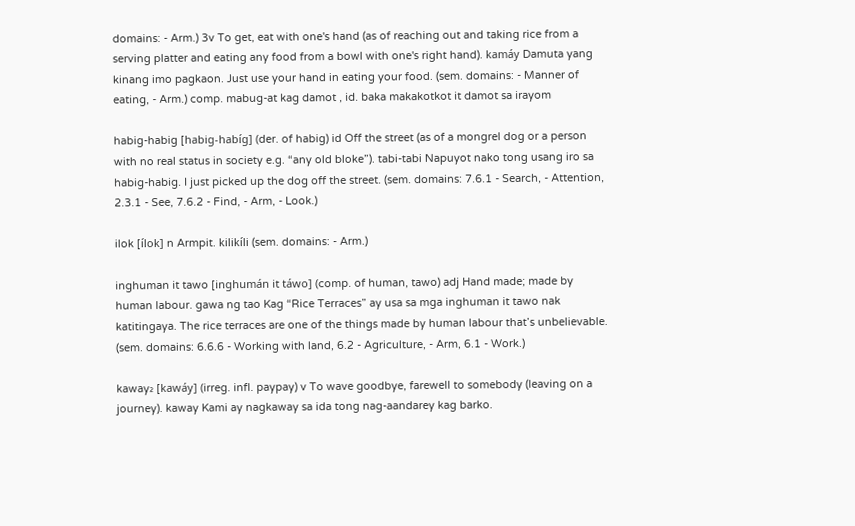domains: - Arm.) 3v To get, eat with one's hand (as of reaching out and taking rice from a serving platter and eating any food from a bowl with one's right hand). kamáy Damuta yang kinang imo pagkaon. Just use your hand in eating your food. (sem. domains: - Manner of eating, - Arm.) comp. mabug-at kag damot , id. baka makakotkot it damot sa irayom

habig-habig [habig-habíg] (der. of habig) id Off the street (as of a mongrel dog or a person with no real status in society e.g. “any old bloke”). tabi-tabi Napuyot nako tong usang iro sa habig-habig. I just picked up the dog off the street. (sem. domains: 7.6.1 - Search, - Attention, 2.3.1 - See, 7.6.2 - Find, - Arm, - Look.)

ilok [ílok] n Armpit. kilikíli (sem. domains: - Arm.)

inghuman it tawo [inghumán it táwo] (comp. of human, tawo) adj Hand made; made by human labour. gawa ng tao Kag “Rice Terraces” ay usa sa mga inghuman it tawo nak katitingaya. The rice terraces are one of the things made by human labour that’s unbelievable. (sem. domains: 6.6.6 - Working with land, 6.2 - Agriculture, - Arm, 6.1 - Work.)

kaway₂ [kawáy] (irreg. infl. paypay) v To wave goodbye, farewell to somebody (leaving on a journey). kaway Kami ay nagkaway sa ida tong nag-aandarey kag barko.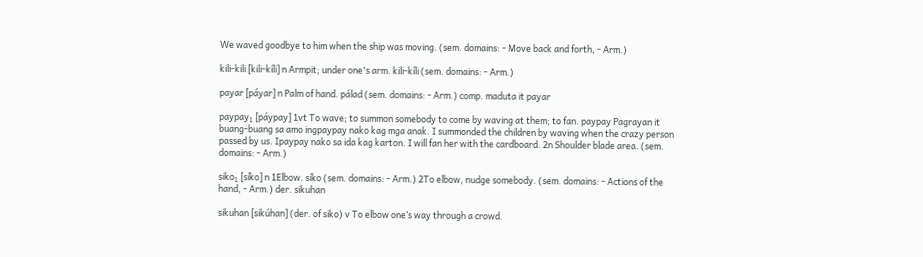We waved goodbye to him when the ship was moving. (sem. domains: - Move back and forth, - Arm.)

kili-kili [kili-kíli] n Armpit; under one's arm. kili-kíli (sem. domains: - Arm.)

payar [páyar] n Palm of hand. pálad (sem. domains: - Arm.) comp. maduta it payar

paypay₁ [páypay] 1vt To wave; to summon somebody to come by waving at them; to fan. paypay Pagrayan it buang-buang sa amo ingpaypay nako kag mga anak. I summonded the children by waving when the crazy person passed by us. Ipaypay nako sa ida kag karton. I will fan her with the cardboard. 2n Shoulder blade area. (sem. domains: - Arm.)

siko₁ [síko] n 1Elbow. síko (sem. domains: - Arm.) 2To elbow, nudge somebody. (sem. domains: - Actions of the hand, - Arm.) der. sikuhan

sikuhan [sikúhan] (der. of siko) v To elbow one’s way through a crowd.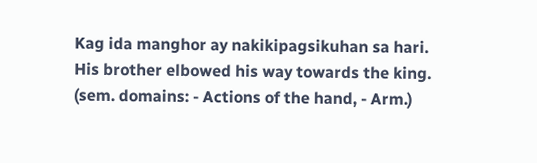Kag ida manghor ay nakikipagsikuhan sa hari. His brother elbowed his way towards the king. (sem. domains: - Actions of the hand, - Arm.)